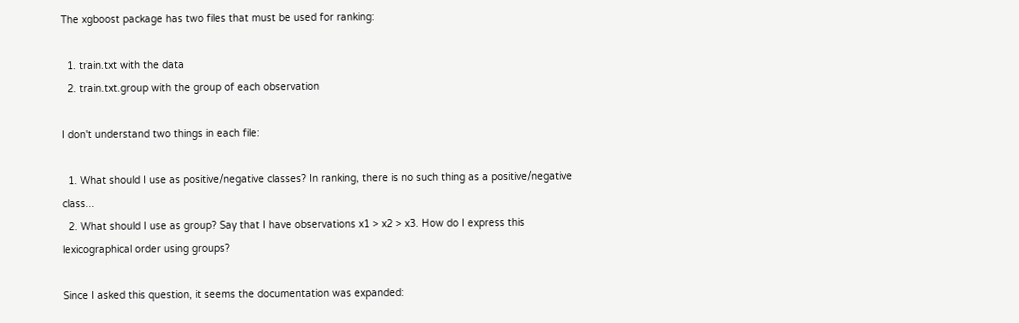The xgboost package has two files that must be used for ranking:

  1. train.txt with the data
  2. train.txt.group with the group of each observation

I don't understand two things in each file:

  1. What should I use as positive/negative classes? In ranking, there is no such thing as a positive/negative class...
  2. What should I use as group? Say that I have observations x1 > x2 > x3. How do I express this lexicographical order using groups?

Since I asked this question, it seems the documentation was expanded: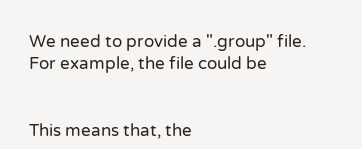We need to provide a ".group" file. For example, the file could be


This means that, the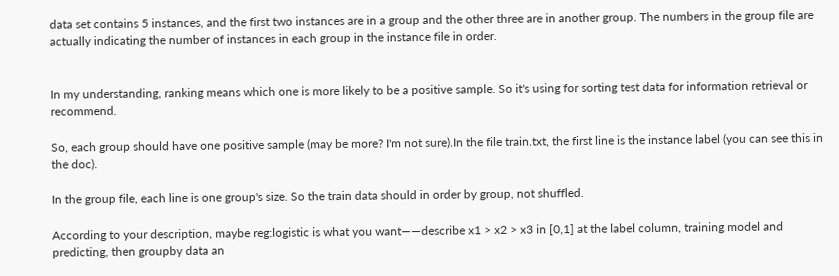data set contains 5 instances, and the first two instances are in a group and the other three are in another group. The numbers in the group file are actually indicating the number of instances in each group in the instance file in order.


In my understanding, ranking means which one is more likely to be a positive sample. So it's using for sorting test data for information retrieval or recommend.

So, each group should have one positive sample (may be more? I'm not sure).In the file train.txt, the first line is the instance label (you can see this in the doc).

In the group file, each line is one group's size. So the train data should in order by group, not shuffled.

According to your description, maybe reg:logistic is what you want——describe x1 > x2 > x3 in [0,1] at the label column, training model and predicting, then groupby data an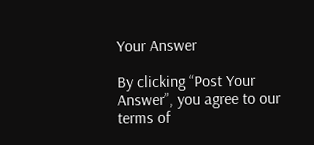Your Answer

By clicking “Post Your Answer”, you agree to our terms of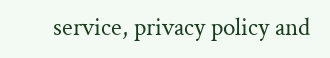service, privacy policy and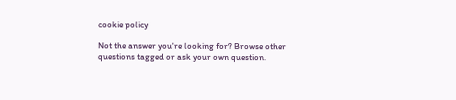cookie policy

Not the answer you're looking for? Browse other questions tagged or ask your own question.